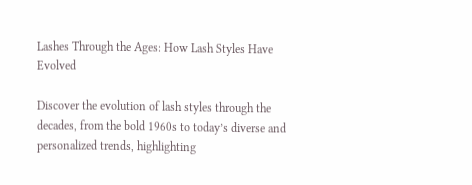Lashes Through the Ages: How Lash Styles Have Evolved

Discover the evolution of lash styles through the decades, from the bold 1960s to today’s diverse and personalized trends, highlighting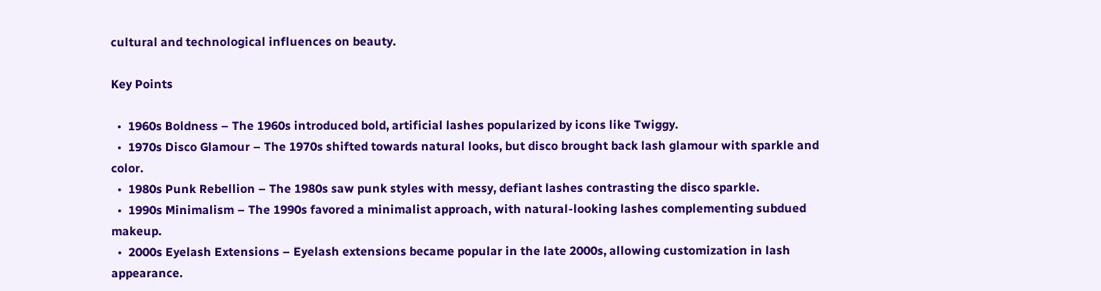cultural and technological influences on beauty.

Key Points

  •  1960s Boldness – The 1960s introduced bold, artificial lashes popularized by icons like Twiggy.
  •  1970s Disco Glamour – The 1970s shifted towards natural looks, but disco brought back lash glamour with sparkle and color.
  •  1980s Punk Rebellion – The 1980s saw punk styles with messy, defiant lashes contrasting the disco sparkle.
  •  1990s Minimalism – The 1990s favored a minimalist approach, with natural-looking lashes complementing subdued makeup.
  •  2000s Eyelash Extensions – Eyelash extensions became popular in the late 2000s, allowing customization in lash appearance.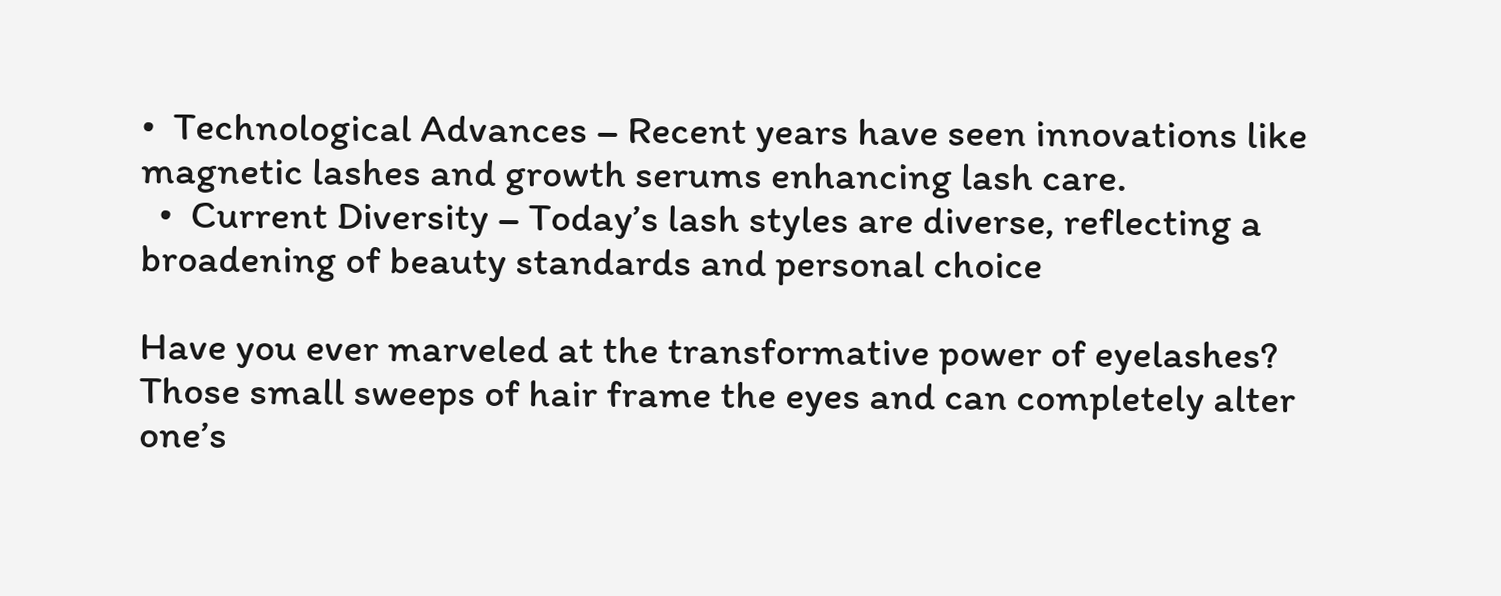•  Technological Advances – Recent years have seen innovations like magnetic lashes and growth serums enhancing lash care.
  •  Current Diversity – Today’s lash styles are diverse, reflecting a broadening of beauty standards and personal choice

Have you ever marveled at the transformative power of eyelashes? Those small sweeps of hair frame the eyes and can completely alter one’s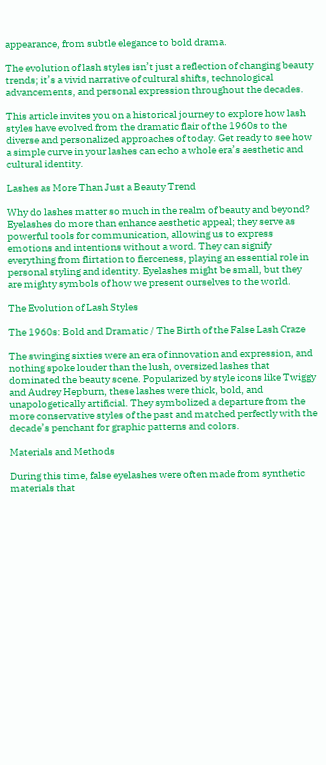appearance, from subtle elegance to bold drama.

The evolution of lash styles isn’t just a reflection of changing beauty trends; it’s a vivid narrative of cultural shifts, technological advancements, and personal expression throughout the decades.

This article invites you on a historical journey to explore how lash styles have evolved from the dramatic flair of the 1960s to the diverse and personalized approaches of today. Get ready to see how a simple curve in your lashes can echo a whole era’s aesthetic and cultural identity.

Lashes as More Than Just a Beauty Trend

Why do lashes matter so much in the realm of beauty and beyond? Eyelashes do more than enhance aesthetic appeal; they serve as powerful tools for communication, allowing us to express emotions and intentions without a word. They can signify everything from flirtation to fierceness, playing an essential role in personal styling and identity. Eyelashes might be small, but they are mighty symbols of how we present ourselves to the world.

The Evolution of Lash Styles

The 1960s: Bold and Dramatic / The Birth of the False Lash Craze

The swinging sixties were an era of innovation and expression, and nothing spoke louder than the lush, oversized lashes that dominated the beauty scene. Popularized by style icons like Twiggy and Audrey Hepburn, these lashes were thick, bold, and unapologetically artificial. They symbolized a departure from the more conservative styles of the past and matched perfectly with the decade’s penchant for graphic patterns and colors.

Materials and Methods

During this time, false eyelashes were often made from synthetic materials that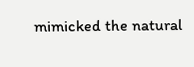mimicked the natural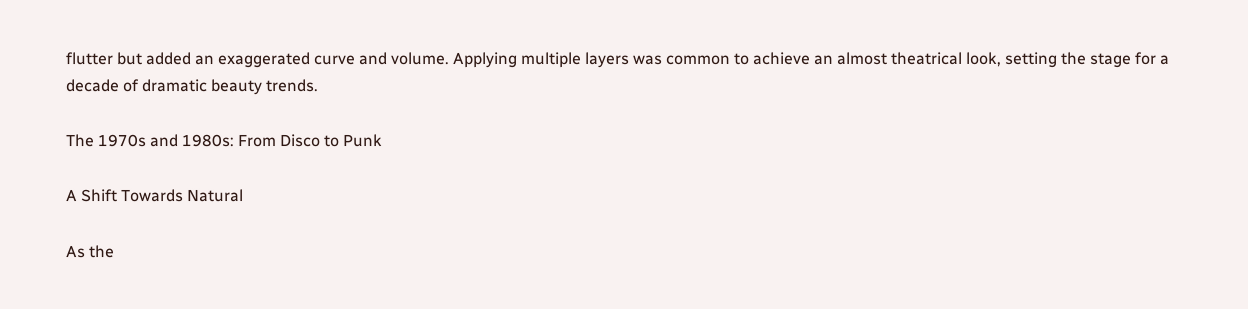flutter but added an exaggerated curve and volume. Applying multiple layers was common to achieve an almost theatrical look, setting the stage for a decade of dramatic beauty trends.

The 1970s and 1980s: From Disco to Punk

A Shift Towards Natural

As the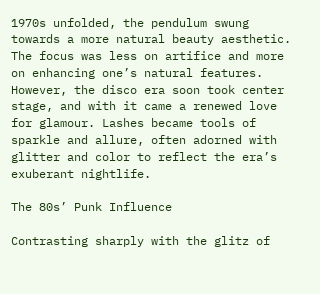1970s unfolded, the pendulum swung towards a more natural beauty aesthetic. The focus was less on artifice and more on enhancing one’s natural features. However, the disco era soon took center stage, and with it came a renewed love for glamour. Lashes became tools of sparkle and allure, often adorned with glitter and color to reflect the era’s exuberant nightlife.

The 80s’ Punk Influence

Contrasting sharply with the glitz of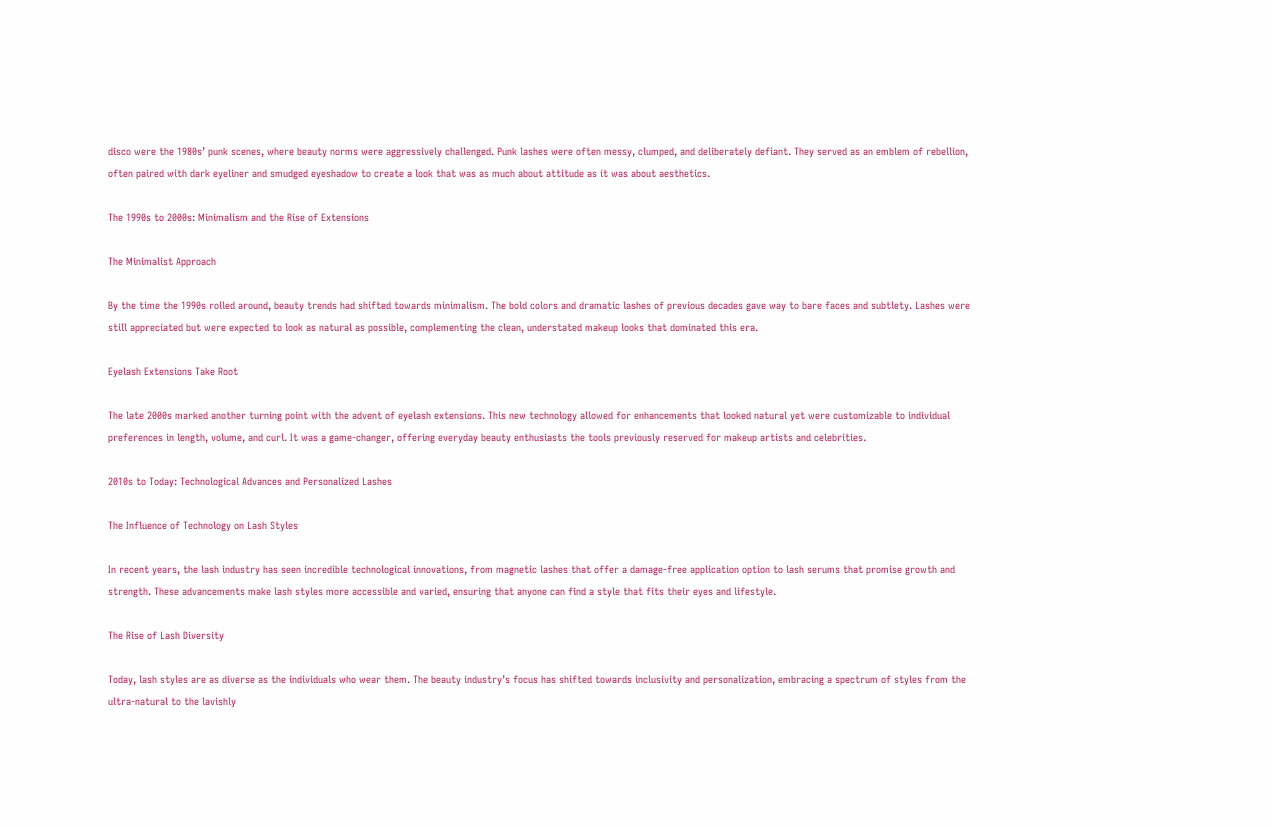disco were the 1980s’ punk scenes, where beauty norms were aggressively challenged. Punk lashes were often messy, clumped, and deliberately defiant. They served as an emblem of rebellion, often paired with dark eyeliner and smudged eyeshadow to create a look that was as much about attitude as it was about aesthetics.

The 1990s to 2000s: Minimalism and the Rise of Extensions

The Minimalist Approach

By the time the 1990s rolled around, beauty trends had shifted towards minimalism. The bold colors and dramatic lashes of previous decades gave way to bare faces and subtlety. Lashes were still appreciated but were expected to look as natural as possible, complementing the clean, understated makeup looks that dominated this era.

Eyelash Extensions Take Root

The late 2000s marked another turning point with the advent of eyelash extensions. This new technology allowed for enhancements that looked natural yet were customizable to individual preferences in length, volume, and curl. It was a game-changer, offering everyday beauty enthusiasts the tools previously reserved for makeup artists and celebrities.

2010s to Today: Technological Advances and Personalized Lashes

The Influence of Technology on Lash Styles

In recent years, the lash industry has seen incredible technological innovations, from magnetic lashes that offer a damage-free application option to lash serums that promise growth and strength. These advancements make lash styles more accessible and varied, ensuring that anyone can find a style that fits their eyes and lifestyle.

The Rise of Lash Diversity

Today, lash styles are as diverse as the individuals who wear them. The beauty industry’s focus has shifted towards inclusivity and personalization, embracing a spectrum of styles from the ultra-natural to the lavishly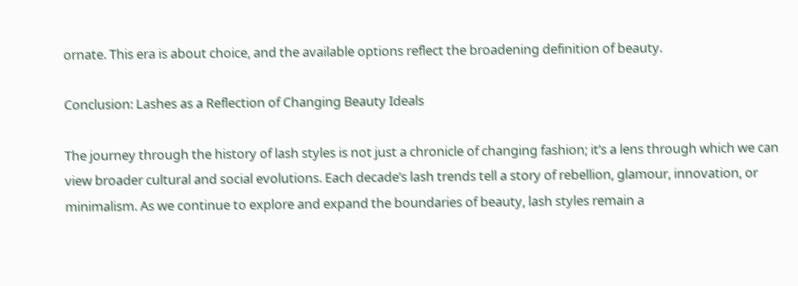ornate. This era is about choice, and the available options reflect the broadening definition of beauty.

Conclusion: Lashes as a Reflection of Changing Beauty Ideals

The journey through the history of lash styles is not just a chronicle of changing fashion; it’s a lens through which we can view broader cultural and social evolutions. Each decade’s lash trends tell a story of rebellion, glamour, innovation, or minimalism. As we continue to explore and expand the boundaries of beauty, lash styles remain a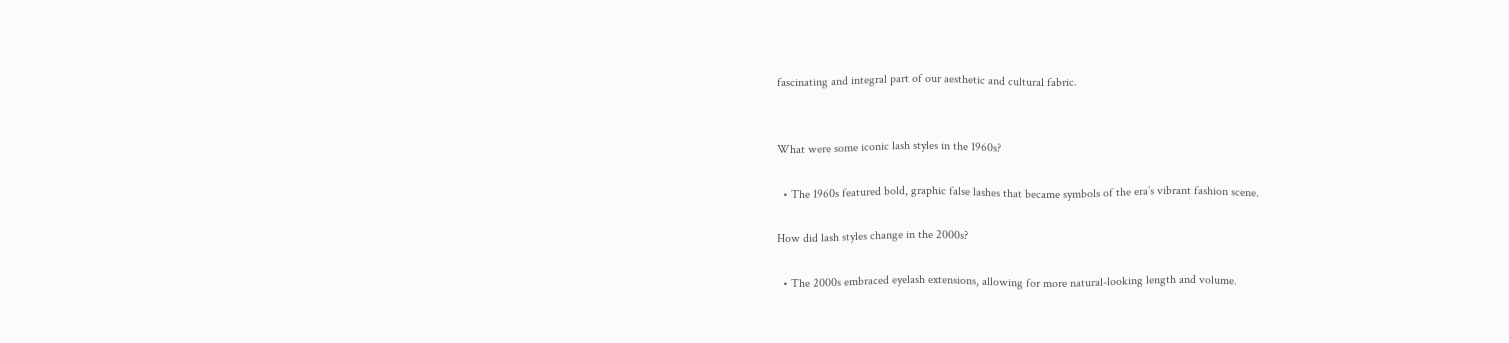fascinating and integral part of our aesthetic and cultural fabric.


What were some iconic lash styles in the 1960s?

  • The 1960s featured bold, graphic false lashes that became symbols of the era’s vibrant fashion scene.

How did lash styles change in the 2000s?

  • The 2000s embraced eyelash extensions, allowing for more natural-looking length and volume.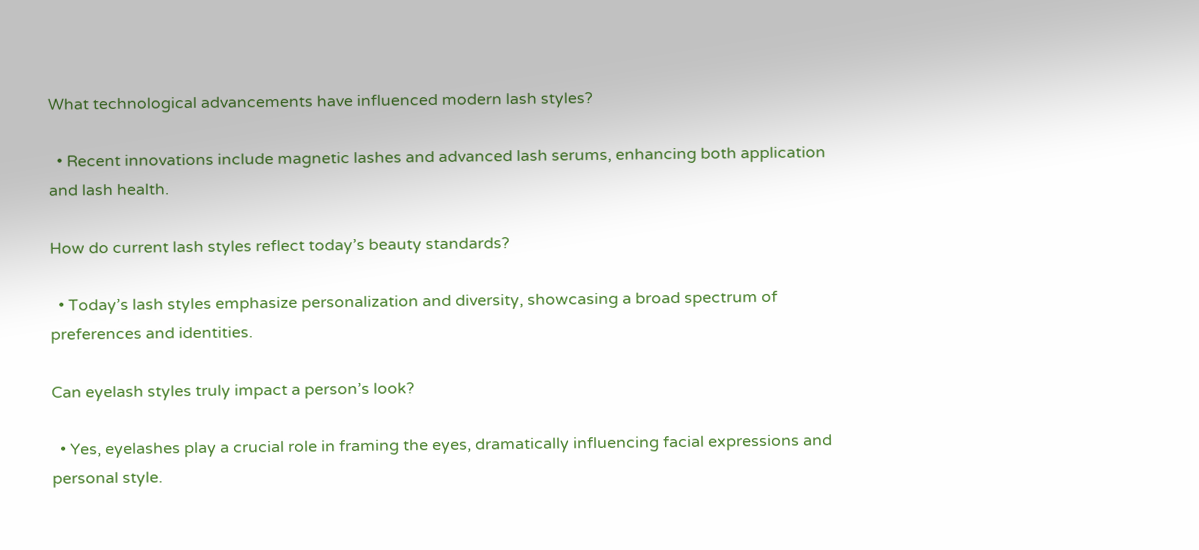What technological advancements have influenced modern lash styles?

  • Recent innovations include magnetic lashes and advanced lash serums, enhancing both application and lash health.

How do current lash styles reflect today’s beauty standards?

  • Today’s lash styles emphasize personalization and diversity, showcasing a broad spectrum of preferences and identities.

Can eyelash styles truly impact a person’s look?

  • Yes, eyelashes play a crucial role in framing the eyes, dramatically influencing facial expressions and personal style.